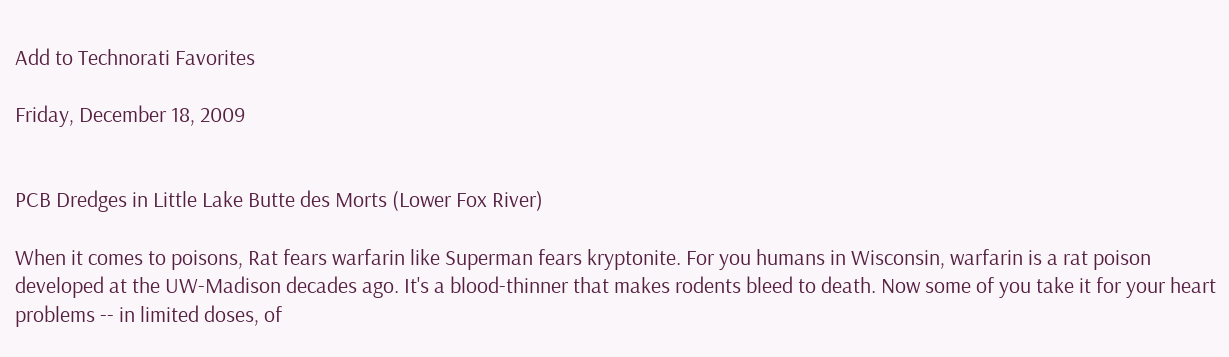Add to Technorati Favorites

Friday, December 18, 2009


PCB Dredges in Little Lake Butte des Morts (Lower Fox River)

When it comes to poisons, Rat fears warfarin like Superman fears kryptonite. For you humans in Wisconsin, warfarin is a rat poison developed at the UW-Madison decades ago. It's a blood-thinner that makes rodents bleed to death. Now some of you take it for your heart problems -- in limited doses, of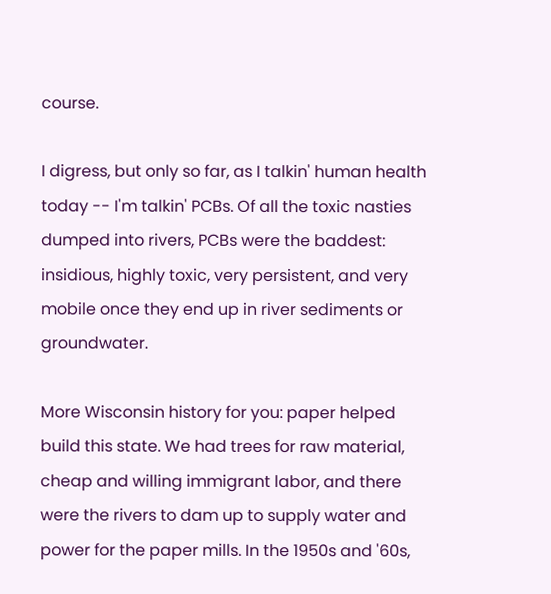course.

I digress, but only so far, as I talkin' human health today -- I'm talkin' PCBs. Of all the toxic nasties dumped into rivers, PCBs were the baddest: insidious, highly toxic, very persistent, and very mobile once they end up in river sediments or groundwater.

More Wisconsin history for you: paper helped build this state. We had trees for raw material, cheap and willing immigrant labor, and there were the rivers to dam up to supply water and power for the paper mills. In the 1950s and '60s,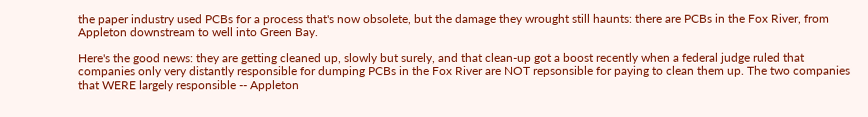the paper industry used PCBs for a process that's now obsolete, but the damage they wrought still haunts: there are PCBs in the Fox River, from Appleton downstream to well into Green Bay.

Here's the good news: they are getting cleaned up, slowly but surely, and that clean-up got a boost recently when a federal judge ruled that companies only very distantly responsible for dumping PCBs in the Fox River are NOT repsonsible for paying to clean them up. The two companies that WERE largely responsible -- Appleton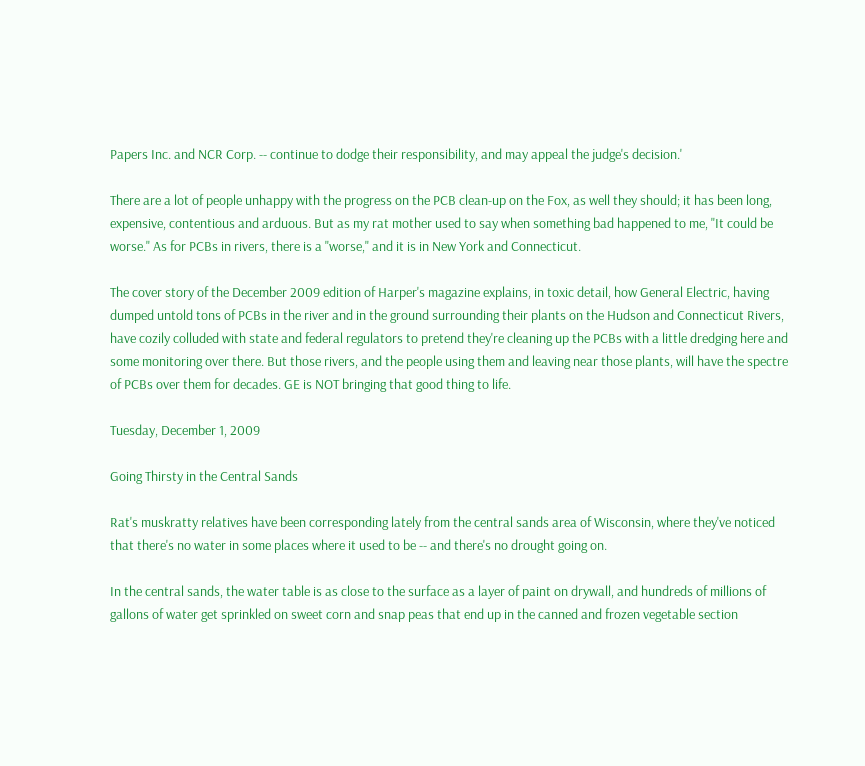Papers Inc. and NCR Corp. -- continue to dodge their responsibility, and may appeal the judge's decision.'

There are a lot of people unhappy with the progress on the PCB clean-up on the Fox, as well they should; it has been long, expensive, contentious and arduous. But as my rat mother used to say when something bad happened to me, "It could be worse." As for PCBs in rivers, there is a "worse," and it is in New York and Connecticut.

The cover story of the December 2009 edition of Harper's magazine explains, in toxic detail, how General Electric, having dumped untold tons of PCBs in the river and in the ground surrounding their plants on the Hudson and Connecticut Rivers, have cozily colluded with state and federal regulators to pretend they're cleaning up the PCBs with a little dredging here and some monitoring over there. But those rivers, and the people using them and leaving near those plants, will have the spectre of PCBs over them for decades. GE is NOT bringing that good thing to life.

Tuesday, December 1, 2009

Going Thirsty in the Central Sands

Rat's muskratty relatives have been corresponding lately from the central sands area of Wisconsin, where they've noticed that there's no water in some places where it used to be -- and there's no drought going on.

In the central sands, the water table is as close to the surface as a layer of paint on drywall, and hundreds of millions of gallons of water get sprinkled on sweet corn and snap peas that end up in the canned and frozen vegetable section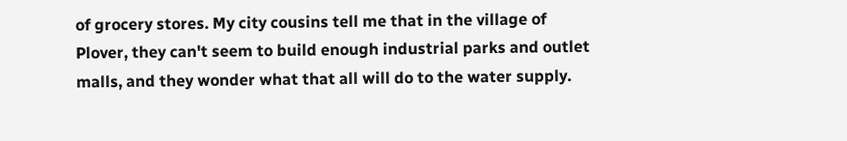of grocery stores. My city cousins tell me that in the village of Plover, they can't seem to build enough industrial parks and outlet malls, and they wonder what that all will do to the water supply.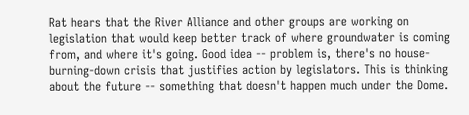Rat hears that the River Alliance and other groups are working on legislation that would keep better track of where groundwater is coming from, and where it's going. Good idea -- problem is, there's no house-burning-down crisis that justifies action by legislators. This is thinking about the future -- something that doesn't happen much under the Dome.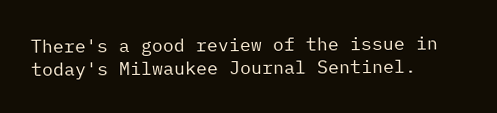There's a good review of the issue in today's Milwaukee Journal Sentinel.